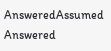AnsweredAssumed Answered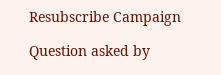Resubscribe Campaign

Question asked by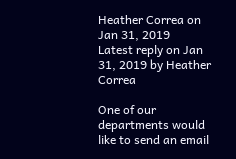Heather Correa on Jan 31, 2019
Latest reply on Jan 31, 2019 by Heather Correa

One of our departments would like to send an email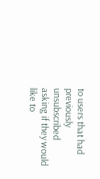to users that had previously unsubscribed asking if they would like to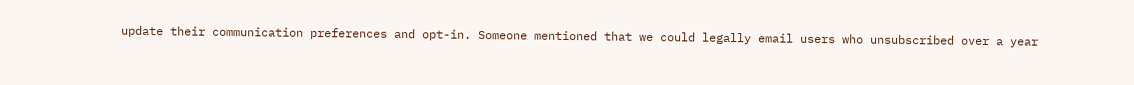update their communication preferences and opt-in. Someone mentioned that we could legally email users who unsubscribed over a year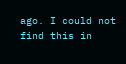ago. I could not find this in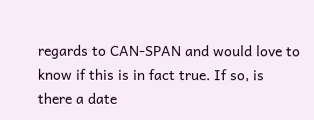regards to CAN-SPAN and would love to know if this is in fact true. If so, is there a date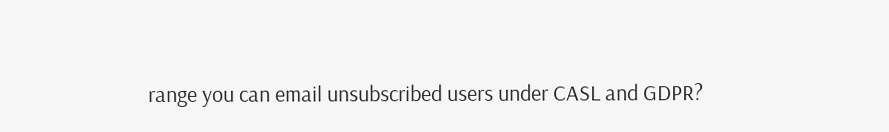range you can email unsubscribed users under CASL and GDPR?